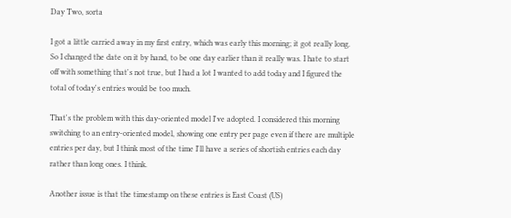Day Two, sorta

I got a little carried away in my first entry, which was early this morning; it got really long. So I changed the date on it by hand, to be one day earlier than it really was. I hate to start off with something that's not true, but I had a lot I wanted to add today and I figured the total of today's entries would be too much.

That's the problem with this day-oriented model I've adopted. I considered this morning switching to an entry-oriented model, showing one entry per page even if there are multiple entries per day, but I think most of the time I'll have a series of shortish entries each day rather than long ones. I think.

Another issue is that the timestamp on these entries is East Coast (US)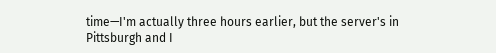time—I'm actually three hours earlier, but the server's in Pittsburgh and I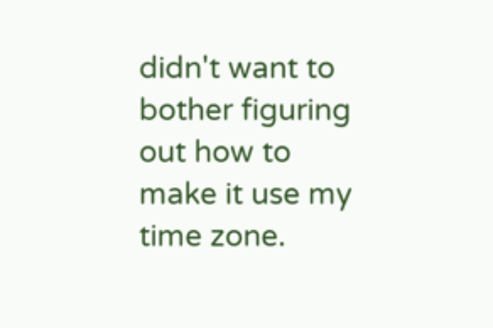didn't want to bother figuring out how to make it use my time zone.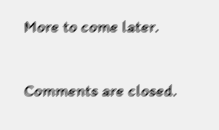More to come later.

Comments are closed.